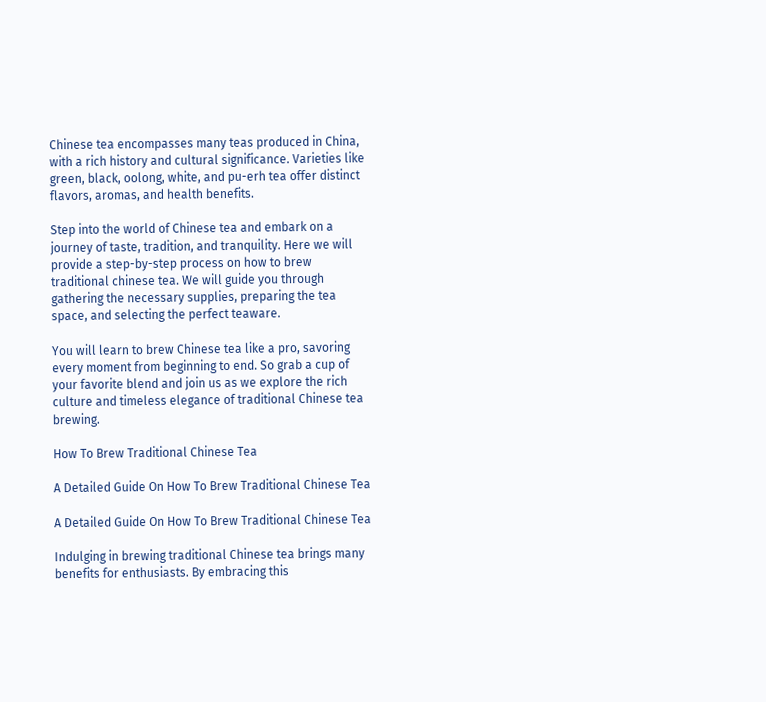Chinese tea encompasses many teas produced in China, with a rich history and cultural significance. Varieties like green, black, oolong, white, and pu-erh tea offer distinct flavors, aromas, and health benefits.

Step into the world of Chinese tea and embark on a journey of taste, tradition, and tranquility. Here we will provide a step-by-step process on how to brew traditional chinese tea. We will guide you through gathering the necessary supplies, preparing the tea space, and selecting the perfect teaware.

You will learn to brew Chinese tea like a pro, savoring every moment from beginning to end. So grab a cup of your favorite blend and join us as we explore the rich culture and timeless elegance of traditional Chinese tea brewing.

How To Brew Traditional Chinese Tea

A Detailed Guide On How To Brew Traditional Chinese Tea

A Detailed Guide On How To Brew Traditional Chinese Tea

Indulging in brewing traditional Chinese tea brings many benefits for enthusiasts. By embracing this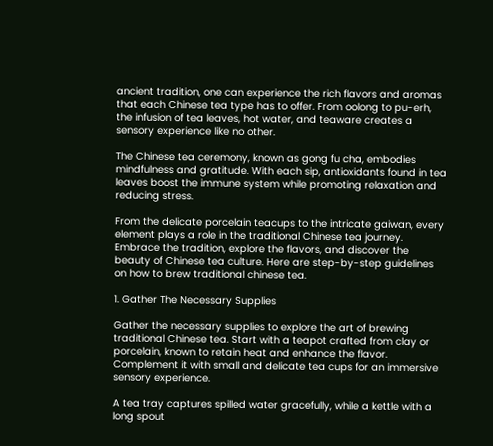ancient tradition, one can experience the rich flavors and aromas that each Chinese tea type has to offer. From oolong to pu-erh, the infusion of tea leaves, hot water, and teaware creates a sensory experience like no other.

The Chinese tea ceremony, known as gong fu cha, embodies mindfulness and gratitude. With each sip, antioxidants found in tea leaves boost the immune system while promoting relaxation and reducing stress.

From the delicate porcelain teacups to the intricate gaiwan, every element plays a role in the traditional Chinese tea journey. Embrace the tradition, explore the flavors, and discover the beauty of Chinese tea culture. Here are step-by-step guidelines on how to brew traditional chinese tea.

1. Gather The Necessary Supplies

Gather the necessary supplies to explore the art of brewing traditional Chinese tea. Start with a teapot crafted from clay or porcelain, known to retain heat and enhance the flavor. Complement it with small and delicate tea cups for an immersive sensory experience.

A tea tray captures spilled water gracefully, while a kettle with a long spout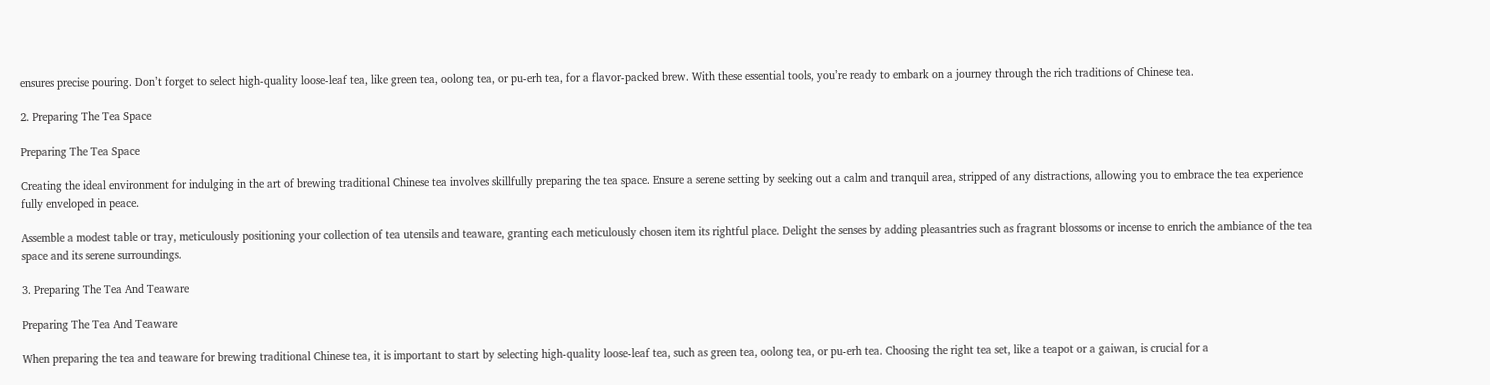ensures precise pouring. Don’t forget to select high-quality loose-leaf tea, like green tea, oolong tea, or pu-erh tea, for a flavor-packed brew. With these essential tools, you’re ready to embark on a journey through the rich traditions of Chinese tea.

2. Preparing The Tea Space

Preparing The Tea Space

Creating the ideal environment for indulging in the art of brewing traditional Chinese tea involves skillfully preparing the tea space. Ensure a serene setting by seeking out a calm and tranquil area, stripped of any distractions, allowing you to embrace the tea experience fully enveloped in peace.

Assemble a modest table or tray, meticulously positioning your collection of tea utensils and teaware, granting each meticulously chosen item its rightful place. Delight the senses by adding pleasantries such as fragrant blossoms or incense to enrich the ambiance of the tea space and its serene surroundings.

3. Preparing The Tea And Teaware

Preparing The Tea And Teaware

When preparing the tea and teaware for brewing traditional Chinese tea, it is important to start by selecting high-quality loose-leaf tea, such as green tea, oolong tea, or pu-erh tea. Choosing the right tea set, like a teapot or a gaiwan, is crucial for a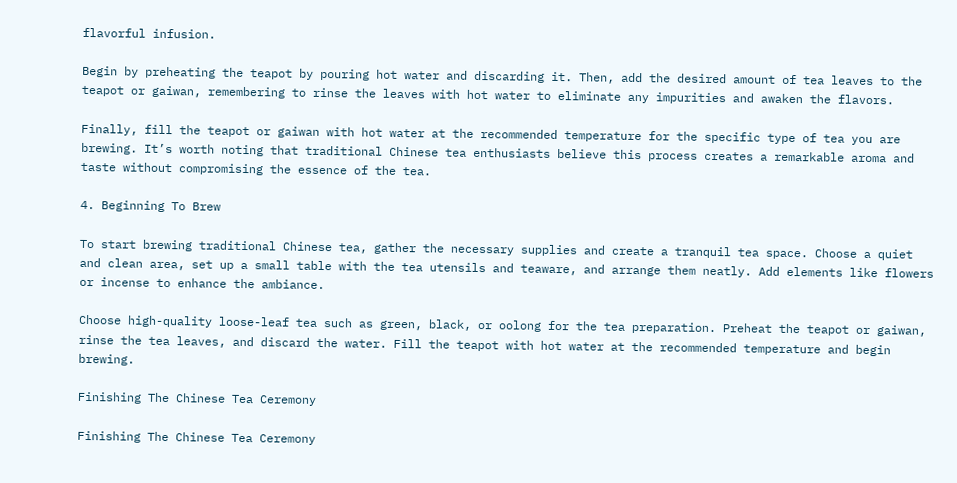flavorful infusion.

Begin by preheating the teapot by pouring hot water and discarding it. Then, add the desired amount of tea leaves to the teapot or gaiwan, remembering to rinse the leaves with hot water to eliminate any impurities and awaken the flavors.

Finally, fill the teapot or gaiwan with hot water at the recommended temperature for the specific type of tea you are brewing. It’s worth noting that traditional Chinese tea enthusiasts believe this process creates a remarkable aroma and taste without compromising the essence of the tea.

4. Beginning To Brew

To start brewing traditional Chinese tea, gather the necessary supplies and create a tranquil tea space. Choose a quiet and clean area, set up a small table with the tea utensils and teaware, and arrange them neatly. Add elements like flowers or incense to enhance the ambiance.

Choose high-quality loose-leaf tea such as green, black, or oolong for the tea preparation. Preheat the teapot or gaiwan, rinse the tea leaves, and discard the water. Fill the teapot with hot water at the recommended temperature and begin brewing.

Finishing The Chinese Tea Ceremony

Finishing The Chinese Tea Ceremony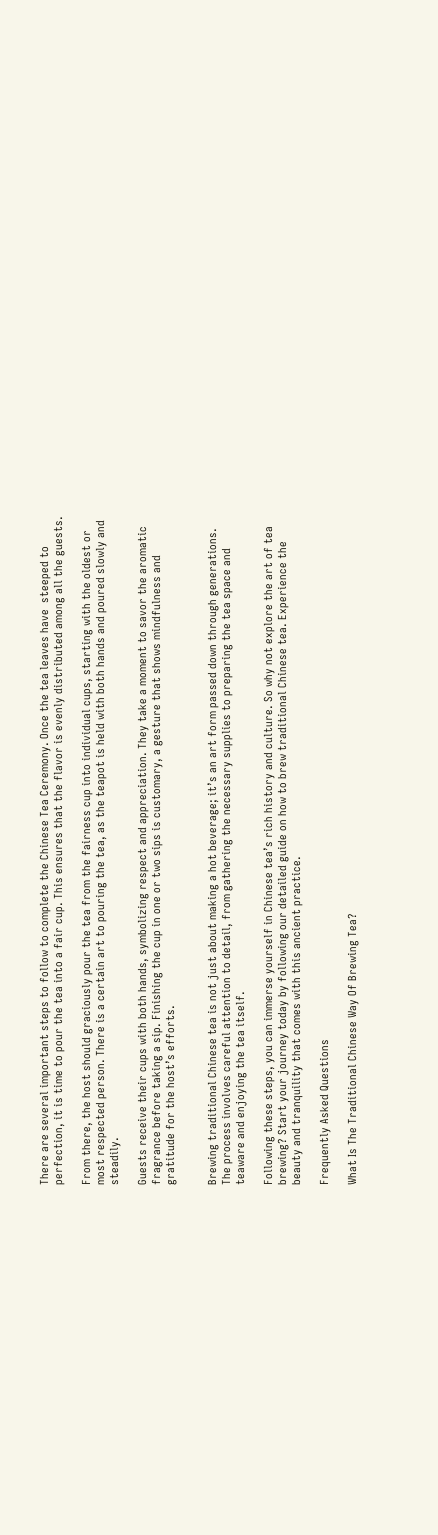There are several important steps to follow to complete the Chinese Tea Ceremony. Once the tea leaves have  steeped to perfection, it is time to pour the tea into a fair cup. This ensures that the flavor is evenly distributed among all the guests.

From there, the host should graciously pour the tea from the fairness cup into individual cups, starting with the oldest or most respected person. There is a certain art to pouring the tea, as the teapot is held with both hands and poured slowly and steadily.

Guests receive their cups with both hands, symbolizing respect and appreciation. They take a moment to savor the aromatic fragrance before taking a sip. Finishing the cup in one or two sips is customary, a gesture that shows mindfulness and gratitude for the host’s efforts.


Brewing traditional Chinese tea is not just about making a hot beverage; it’s an art form passed down through generations. The process involves careful attention to detail, from gathering the necessary supplies to preparing the tea space and teaware and enjoying the tea itself.

Following these steps, you can immerse yourself in Chinese tea’s rich history and culture. So why not explore the art of tea brewing? Start your journey today by following our detailed guide on how to brew traditional Chinese tea. Experience the beauty and tranquility that comes with this ancient practice.

Frequently Asked Questions

What Is The Traditional Chinese Way Of Brewing Tea?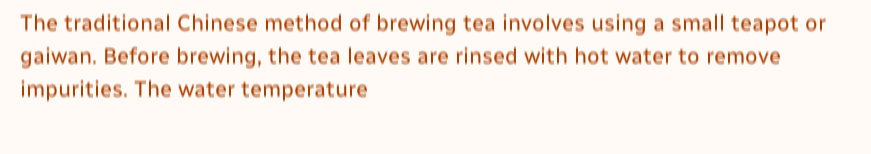The traditional Chinese method of brewing tea involves using a small teapot or gaiwan. Before brewing, the tea leaves are rinsed with hot water to remove impurities. The water temperature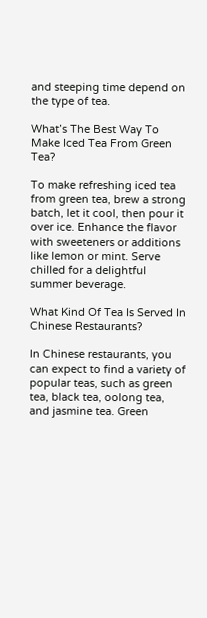and steeping time depend on the type of tea.

What’s The Best Way To Make Iced Tea From Green Tea?

To make refreshing iced tea from green tea, brew a strong batch, let it cool, then pour it over ice. Enhance the flavor with sweeteners or additions like lemon or mint. Serve chilled for a delightful summer beverage.

What Kind Of Tea Is Served In Chinese Restaurants?

In Chinese restaurants, you can expect to find a variety of popular teas, such as green tea, black tea, oolong tea, and jasmine tea. Green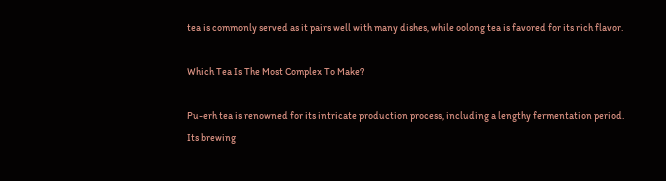tea is commonly served as it pairs well with many dishes, while oolong tea is favored for its rich flavor.

Which Tea Is The Most Complex To Make?

Pu-erh tea is renowned for its intricate production process, including a lengthy fermentation period. Its brewing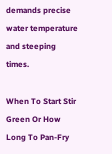demands precise water temperature and steeping times.

When To Start Stir Green Or How Long To Pan-Fry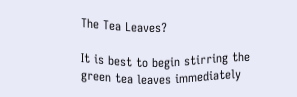The Tea Leaves?

It is best to begin stirring the green tea leaves immediately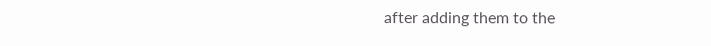after adding them to the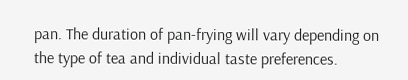pan. The duration of pan-frying will vary depending on the type of tea and individual taste preferences.